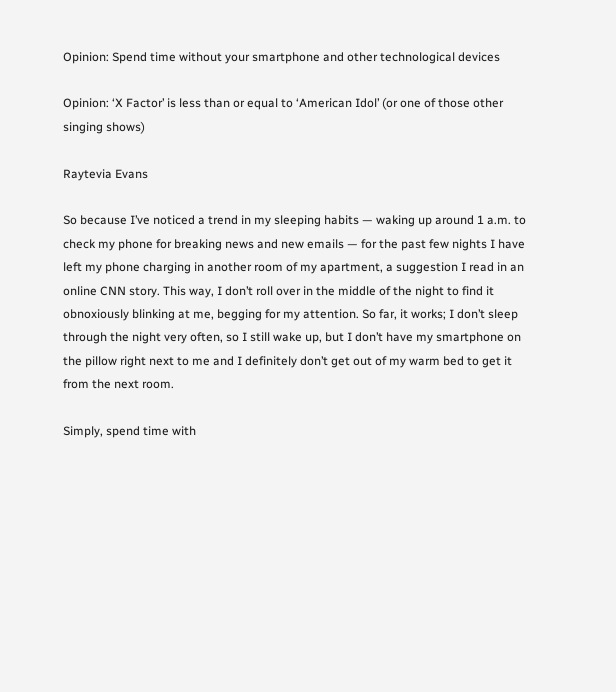Opinion: Spend time without your smartphone and other technological devices

Opinion: ‘X Factor’ is less than or equal to ‘American Idol’ (or one of those other singing shows)

Raytevia Evans

So because I’ve noticed a trend in my sleeping habits — waking up around 1 a.m. to check my phone for breaking news and new emails — for the past few nights I have left my phone charging in another room of my apartment, a suggestion I read in an online CNN story. This way, I don’t roll over in the middle of the night to find it obnoxiously blinking at me, begging for my attention. So far, it works; I don’t sleep through the night very often, so I still wake up, but I don’t have my smartphone on the pillow right next to me and I definitely don’t get out of my warm bed to get it from the next room.

Simply, spend time with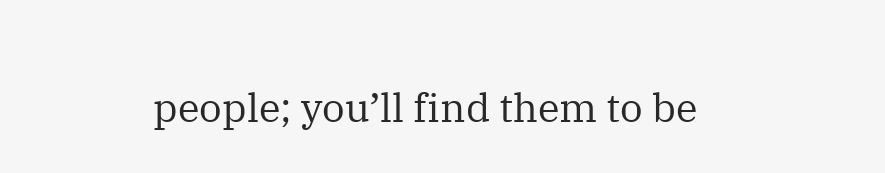people; you’ll find them to be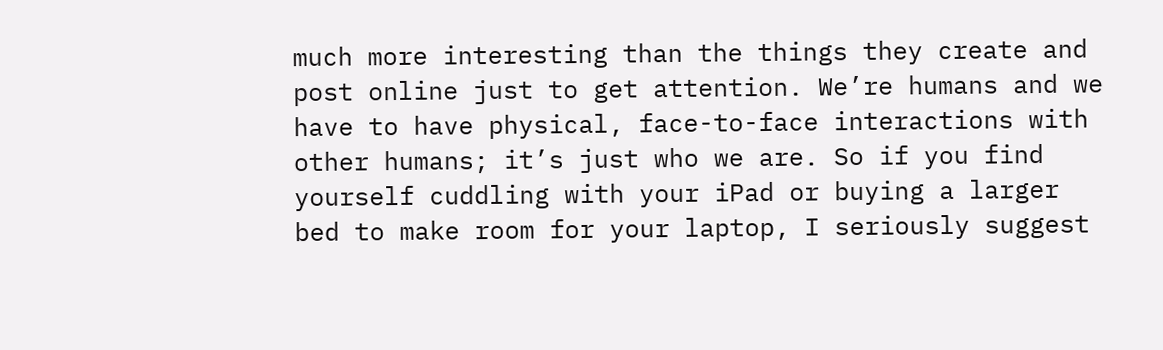much more interesting than the things they create and post online just to get attention. We’re humans and we have to have physical, face-to-face interactions with other humans; it’s just who we are. So if you find yourself cuddling with your iPad or buying a larger bed to make room for your laptop, I seriously suggest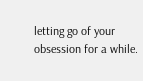letting go of your obsession for a while.